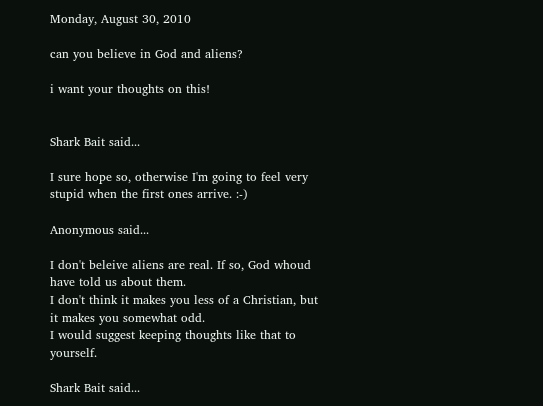Monday, August 30, 2010

can you believe in God and aliens?

i want your thoughts on this!


Shark Bait said...

I sure hope so, otherwise I'm going to feel very stupid when the first ones arrive. :-)

Anonymous said...

I don't beleive aliens are real. If so, God whoud have told us about them.
I don't think it makes you less of a Christian, but it makes you somewhat odd.
I would suggest keeping thoughts like that to yourself.

Shark Bait said...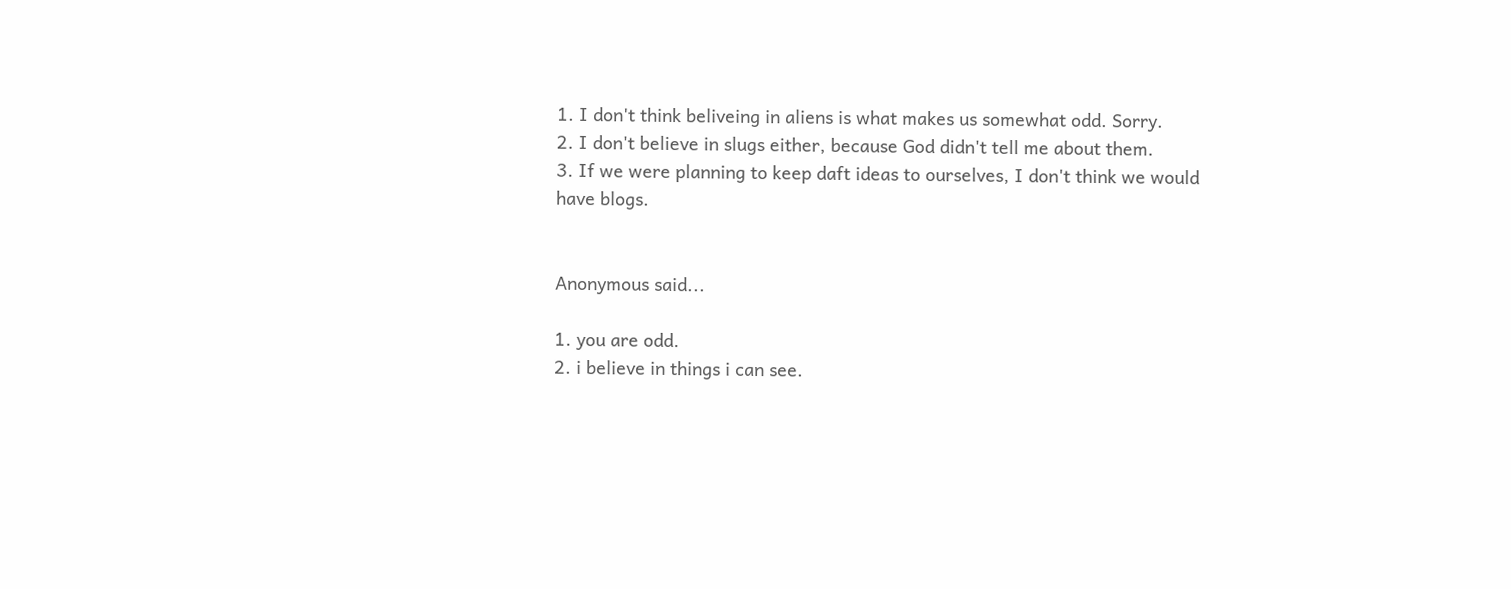1. I don't think beliveing in aliens is what makes us somewhat odd. Sorry.
2. I don't believe in slugs either, because God didn't tell me about them.
3. If we were planning to keep daft ideas to ourselves, I don't think we would have blogs.


Anonymous said...

1. you are odd.
2. i believe in things i can see.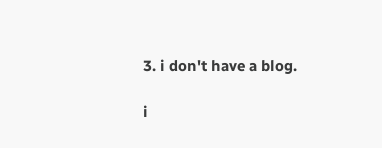3. i don't have a blog.

i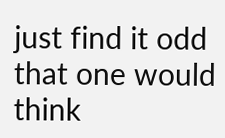just find it odd that one would think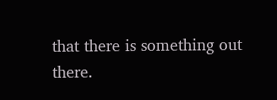that there is something out there.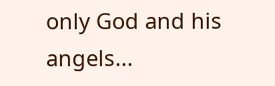only God and his angels...